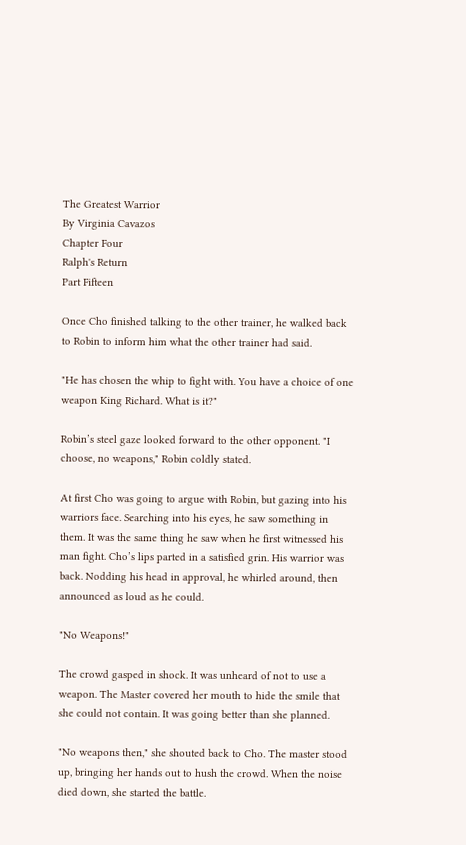The Greatest Warrior
By Virginia Cavazos
Chapter Four
Ralph's Return
Part Fifteen

Once Cho finished talking to the other trainer, he walked back to Robin to inform him what the other trainer had said.

"He has chosen the whip to fight with. You have a choice of one weapon King Richard. What is it?"

Robin’s steel gaze looked forward to the other opponent. "I choose, no weapons," Robin coldly stated.

At first Cho was going to argue with Robin, but gazing into his warriors face. Searching into his eyes, he saw something in them. It was the same thing he saw when he first witnessed his man fight. Cho’s lips parted in a satisfied grin. His warrior was back. Nodding his head in approval, he whirled around, then announced as loud as he could.

"No Weapons!"

The crowd gasped in shock. It was unheard of not to use a weapon. The Master covered her mouth to hide the smile that she could not contain. It was going better than she planned.

"No weapons then," she shouted back to Cho. The master stood up, bringing her hands out to hush the crowd. When the noise died down, she started the battle.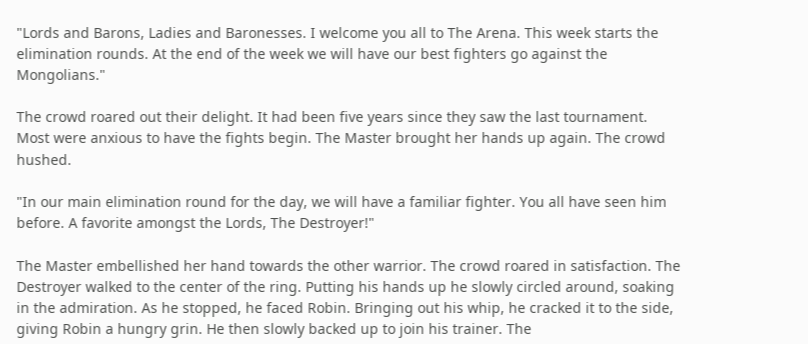"Lords and Barons, Ladies and Baronesses. I welcome you all to The Arena. This week starts the elimination rounds. At the end of the week we will have our best fighters go against the Mongolians."

The crowd roared out their delight. It had been five years since they saw the last tournament. Most were anxious to have the fights begin. The Master brought her hands up again. The crowd hushed.

"In our main elimination round for the day, we will have a familiar fighter. You all have seen him before. A favorite amongst the Lords, The Destroyer!"

The Master embellished her hand towards the other warrior. The crowd roared in satisfaction. The Destroyer walked to the center of the ring. Putting his hands up he slowly circled around, soaking in the admiration. As he stopped, he faced Robin. Bringing out his whip, he cracked it to the side, giving Robin a hungry grin. He then slowly backed up to join his trainer. The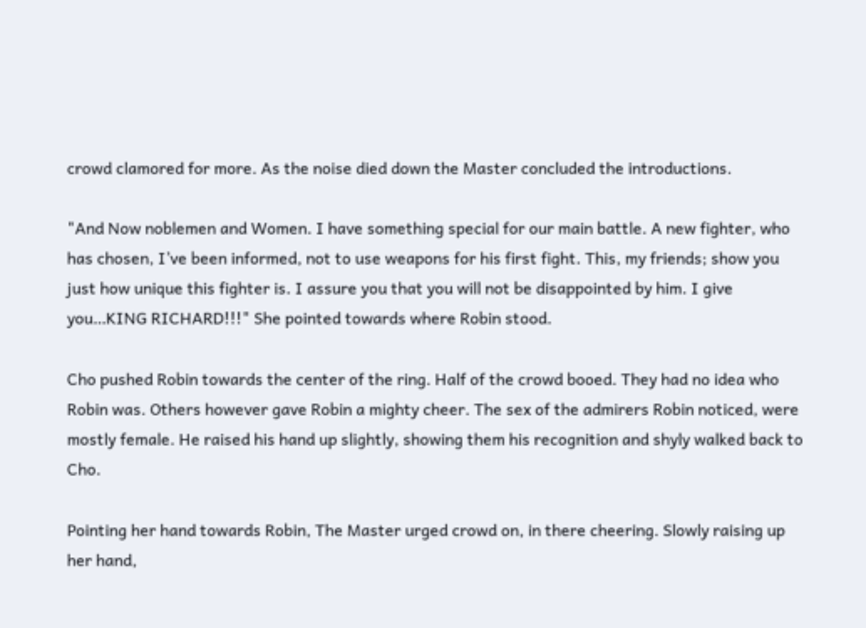crowd clamored for more. As the noise died down the Master concluded the introductions.

"And Now noblemen and Women. I have something special for our main battle. A new fighter, who has chosen, I’ve been informed, not to use weapons for his first fight. This, my friends; show you just how unique this fighter is. I assure you that you will not be disappointed by him. I give you…KING RICHARD!!!" She pointed towards where Robin stood.

Cho pushed Robin towards the center of the ring. Half of the crowd booed. They had no idea who Robin was. Others however gave Robin a mighty cheer. The sex of the admirers Robin noticed, were mostly female. He raised his hand up slightly, showing them his recognition and shyly walked back to Cho.

Pointing her hand towards Robin, The Master urged crowd on, in there cheering. Slowly raising up her hand,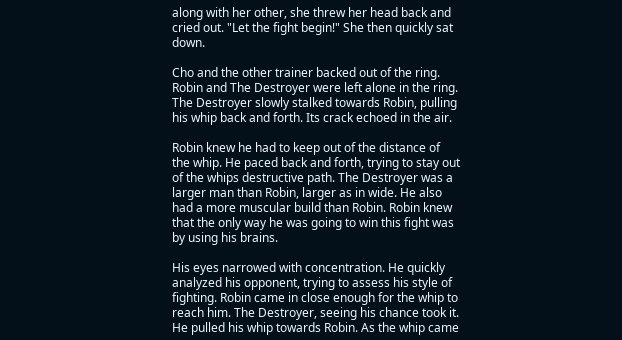along with her other, she threw her head back and cried out. "Let the fight begin!" She then quickly sat down.

Cho and the other trainer backed out of the ring. Robin and The Destroyer were left alone in the ring. The Destroyer slowly stalked towards Robin, pulling his whip back and forth. Its crack echoed in the air.

Robin knew he had to keep out of the distance of the whip. He paced back and forth, trying to stay out of the whips destructive path. The Destroyer was a larger man than Robin, larger as in wide. He also had a more muscular build than Robin. Robin knew that the only way he was going to win this fight was by using his brains.

His eyes narrowed with concentration. He quickly analyzed his opponent, trying to assess his style of fighting. Robin came in close enough for the whip to reach him. The Destroyer, seeing his chance took it. He pulled his whip towards Robin. As the whip came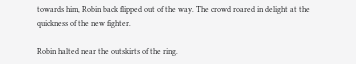towards him, Robin back flipped out of the way. The crowd roared in delight at the quickness of the new fighter.

Robin halted near the outskirts of the ring.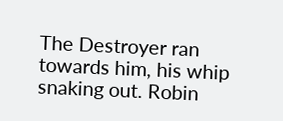The Destroyer ran towards him, his whip snaking out. Robin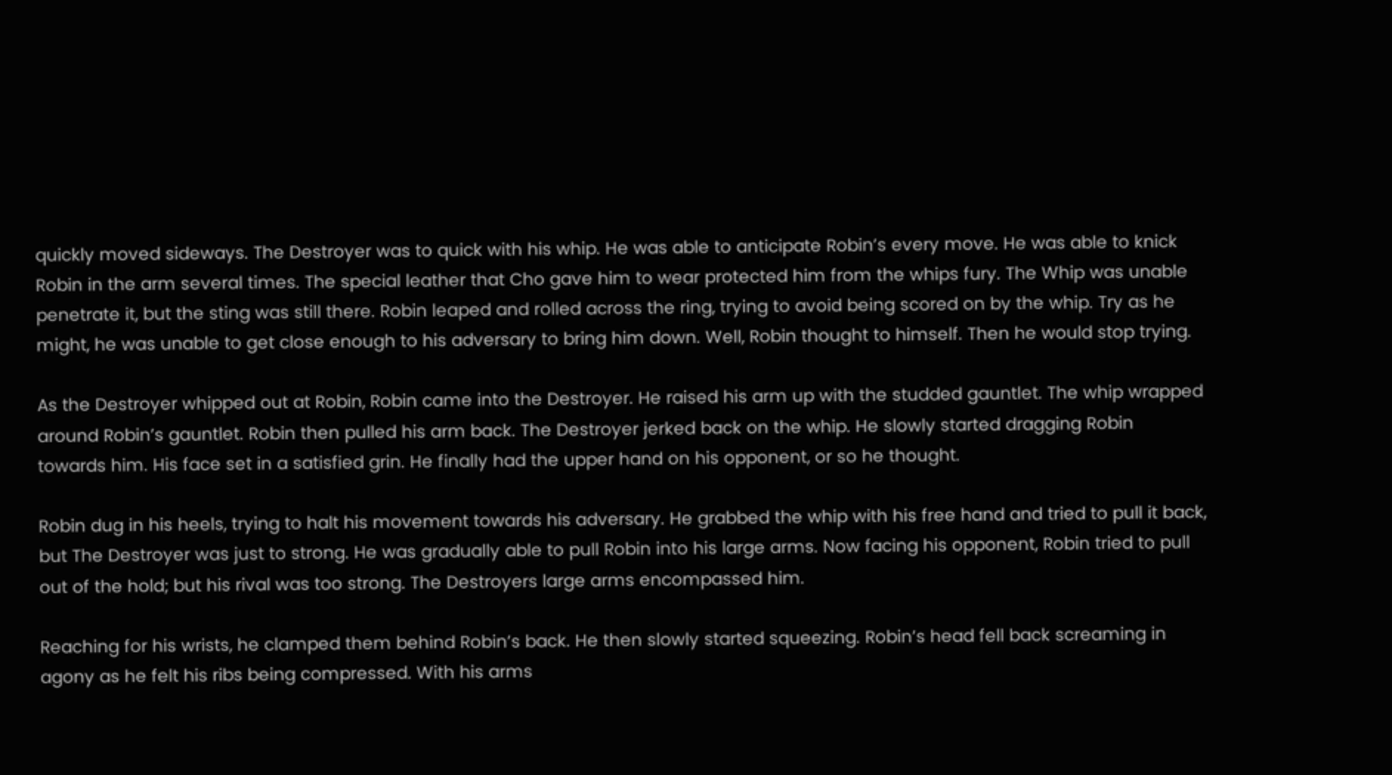quickly moved sideways. The Destroyer was to quick with his whip. He was able to anticipate Robin’s every move. He was able to knick Robin in the arm several times. The special leather that Cho gave him to wear protected him from the whips fury. The Whip was unable penetrate it, but the sting was still there. Robin leaped and rolled across the ring, trying to avoid being scored on by the whip. Try as he might, he was unable to get close enough to his adversary to bring him down. Well, Robin thought to himself. Then he would stop trying.

As the Destroyer whipped out at Robin, Robin came into the Destroyer. He raised his arm up with the studded gauntlet. The whip wrapped around Robin’s gauntlet. Robin then pulled his arm back. The Destroyer jerked back on the whip. He slowly started dragging Robin towards him. His face set in a satisfied grin. He finally had the upper hand on his opponent, or so he thought.

Robin dug in his heels, trying to halt his movement towards his adversary. He grabbed the whip with his free hand and tried to pull it back, but The Destroyer was just to strong. He was gradually able to pull Robin into his large arms. Now facing his opponent, Robin tried to pull out of the hold; but his rival was too strong. The Destroyers large arms encompassed him.

Reaching for his wrists, he clamped them behind Robin’s back. He then slowly started squeezing. Robin’s head fell back screaming in agony as he felt his ribs being compressed. With his arms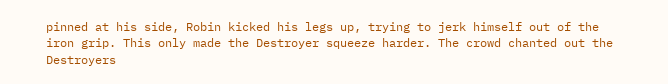pinned at his side, Robin kicked his legs up, trying to jerk himself out of the iron grip. This only made the Destroyer squeeze harder. The crowd chanted out the Destroyers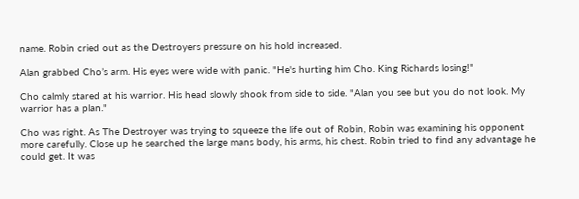name. Robin cried out as the Destroyers pressure on his hold increased.

Alan grabbed Cho’s arm. His eyes were wide with panic. "He's hurting him Cho. King Richards losing!"

Cho calmly stared at his warrior. His head slowly shook from side to side. "Alan you see but you do not look. My warrior has a plan."

Cho was right. As The Destroyer was trying to squeeze the life out of Robin, Robin was examining his opponent more carefully. Close up he searched the large mans body, his arms, his chest. Robin tried to find any advantage he could get. It was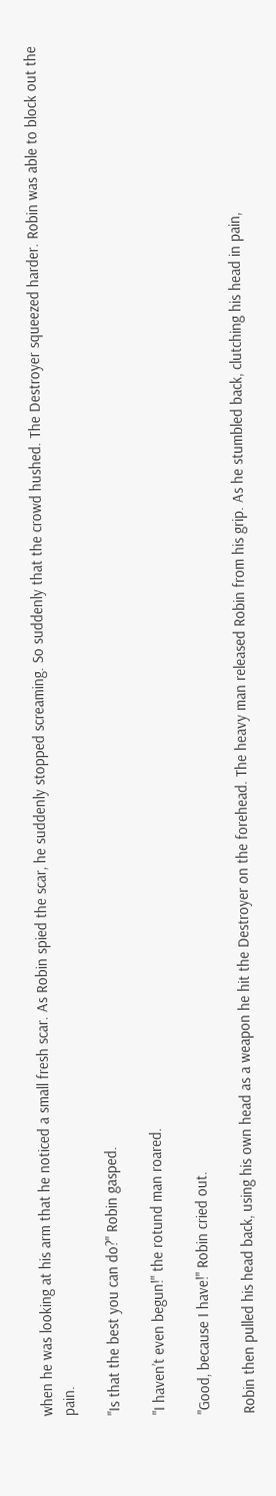when he was looking at his arm that he noticed a small fresh scar. As Robin spied the scar, he suddenly stopped screaming. So suddenly that the crowd hushed. The Destroyer squeezed harder. Robin was able to block out the pain.

"Is that the best you can do?" Robin gasped.

"I haven’t even begun!" the rotund man roared.

"Good, because I have!" Robin cried out.

Robin then pulled his head back, using his own head as a weapon he hit the Destroyer on the forehead. The heavy man released Robin from his grip. As he stumbled back, clutching his head in pain,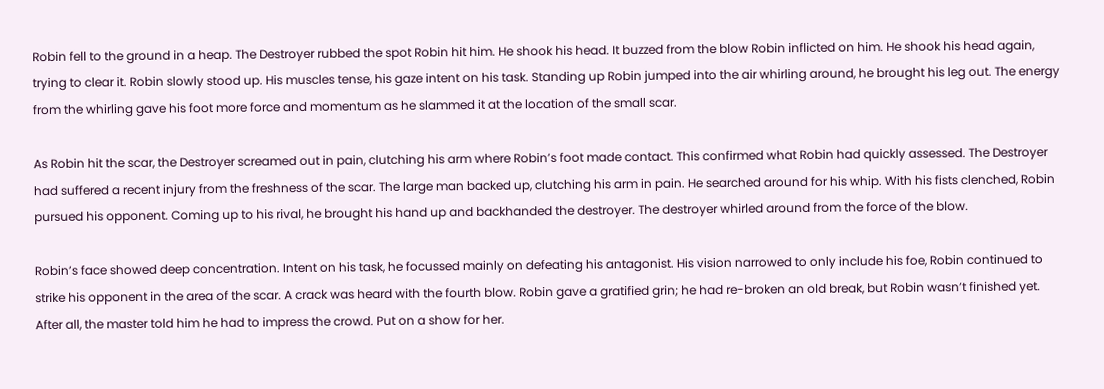Robin fell to the ground in a heap. The Destroyer rubbed the spot Robin hit him. He shook his head. It buzzed from the blow Robin inflicted on him. He shook his head again, trying to clear it. Robin slowly stood up. His muscles tense, his gaze intent on his task. Standing up Robin jumped into the air whirling around, he brought his leg out. The energy from the whirling gave his foot more force and momentum as he slammed it at the location of the small scar.

As Robin hit the scar, the Destroyer screamed out in pain, clutching his arm where Robin’s foot made contact. This confirmed what Robin had quickly assessed. The Destroyer had suffered a recent injury from the freshness of the scar. The large man backed up, clutching his arm in pain. He searched around for his whip. With his fists clenched, Robin pursued his opponent. Coming up to his rival, he brought his hand up and backhanded the destroyer. The destroyer whirled around from the force of the blow.

Robin’s face showed deep concentration. Intent on his task, he focussed mainly on defeating his antagonist. His vision narrowed to only include his foe, Robin continued to strike his opponent in the area of the scar. A crack was heard with the fourth blow. Robin gave a gratified grin; he had re-broken an old break, but Robin wasn’t finished yet. After all, the master told him he had to impress the crowd. Put on a show for her.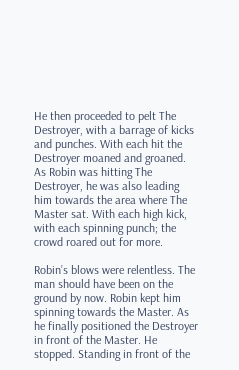He then proceeded to pelt The Destroyer, with a barrage of kicks and punches. With each hit the Destroyer moaned and groaned. As Robin was hitting The Destroyer, he was also leading him towards the area where The Master sat. With each high kick, with each spinning punch; the crowd roared out for more.

Robin’s blows were relentless. The man should have been on the ground by now. Robin kept him spinning towards the Master. As he finally positioned the Destroyer in front of the Master. He stopped. Standing in front of the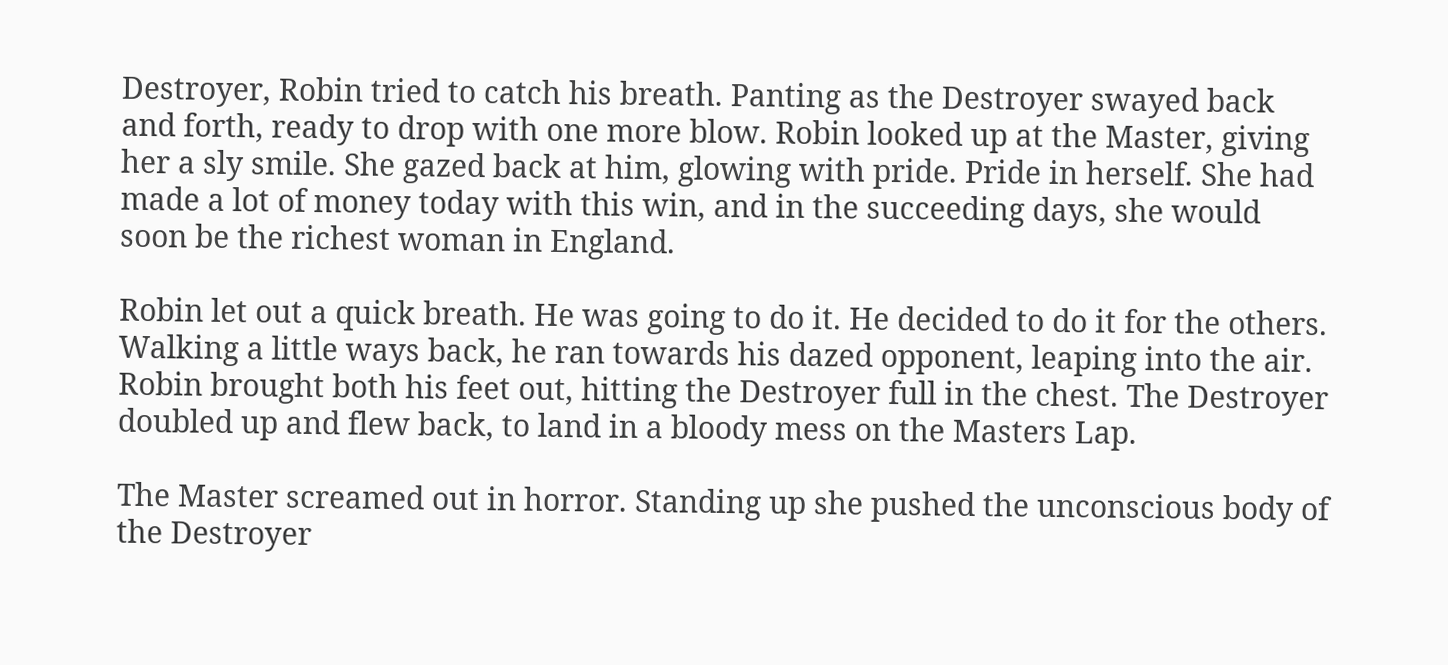Destroyer, Robin tried to catch his breath. Panting as the Destroyer swayed back and forth, ready to drop with one more blow. Robin looked up at the Master, giving her a sly smile. She gazed back at him, glowing with pride. Pride in herself. She had made a lot of money today with this win, and in the succeeding days, she would soon be the richest woman in England.

Robin let out a quick breath. He was going to do it. He decided to do it for the others. Walking a little ways back, he ran towards his dazed opponent, leaping into the air. Robin brought both his feet out, hitting the Destroyer full in the chest. The Destroyer doubled up and flew back, to land in a bloody mess on the Masters Lap.

The Master screamed out in horror. Standing up she pushed the unconscious body of the Destroyer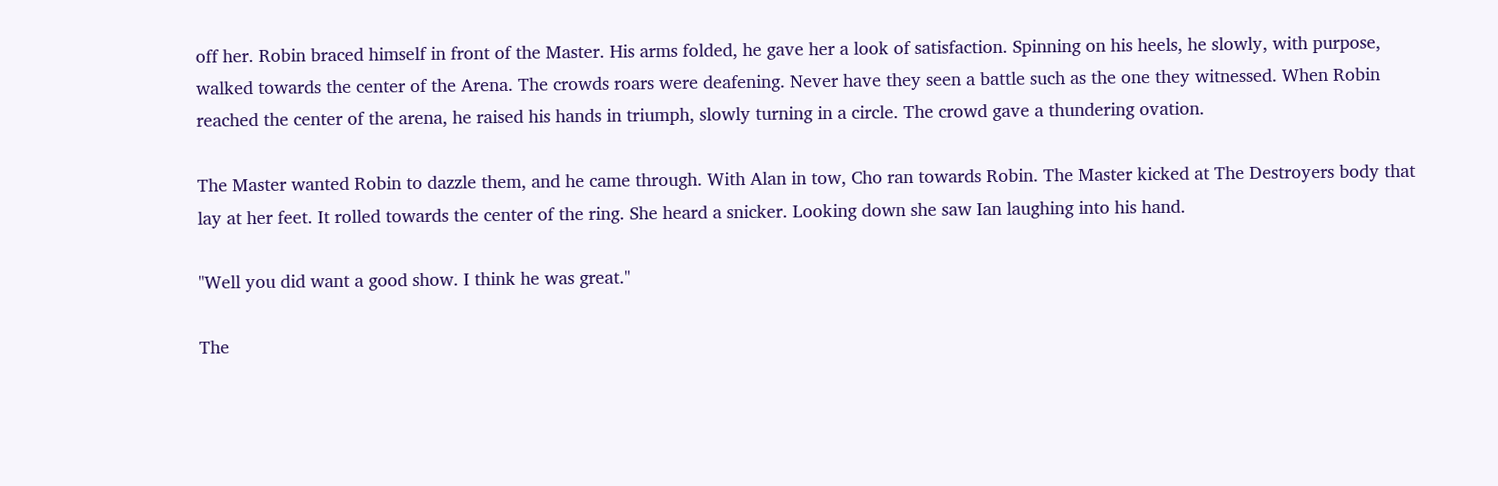off her. Robin braced himself in front of the Master. His arms folded, he gave her a look of satisfaction. Spinning on his heels, he slowly, with purpose, walked towards the center of the Arena. The crowds roars were deafening. Never have they seen a battle such as the one they witnessed. When Robin reached the center of the arena, he raised his hands in triumph, slowly turning in a circle. The crowd gave a thundering ovation.

The Master wanted Robin to dazzle them, and he came through. With Alan in tow, Cho ran towards Robin. The Master kicked at The Destroyers body that lay at her feet. It rolled towards the center of the ring. She heard a snicker. Looking down she saw Ian laughing into his hand.

"Well you did want a good show. I think he was great."

The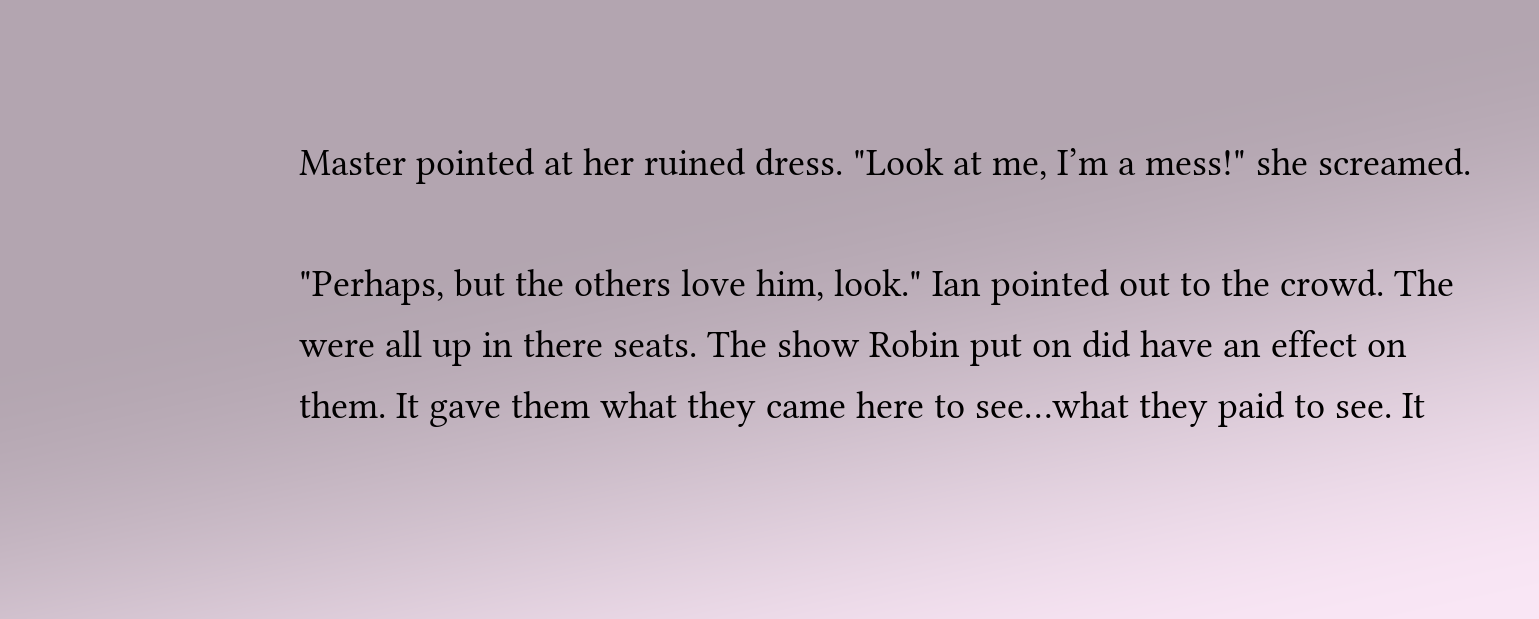Master pointed at her ruined dress. "Look at me, I’m a mess!" she screamed.

"Perhaps, but the others love him, look." Ian pointed out to the crowd. The were all up in there seats. The show Robin put on did have an effect on them. It gave them what they came here to see…what they paid to see. It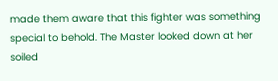made them aware that this fighter was something special to behold. The Master looked down at her soiled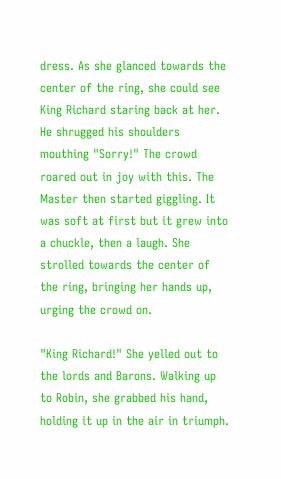dress. As she glanced towards the center of the ring, she could see King Richard staring back at her. He shrugged his shoulders mouthing "Sorry!" The crowd roared out in joy with this. The Master then started giggling. It was soft at first but it grew into a chuckle, then a laugh. She strolled towards the center of the ring, bringing her hands up, urging the crowd on.

"King Richard!" She yelled out to the lords and Barons. Walking up to Robin, she grabbed his hand, holding it up in the air in triumph.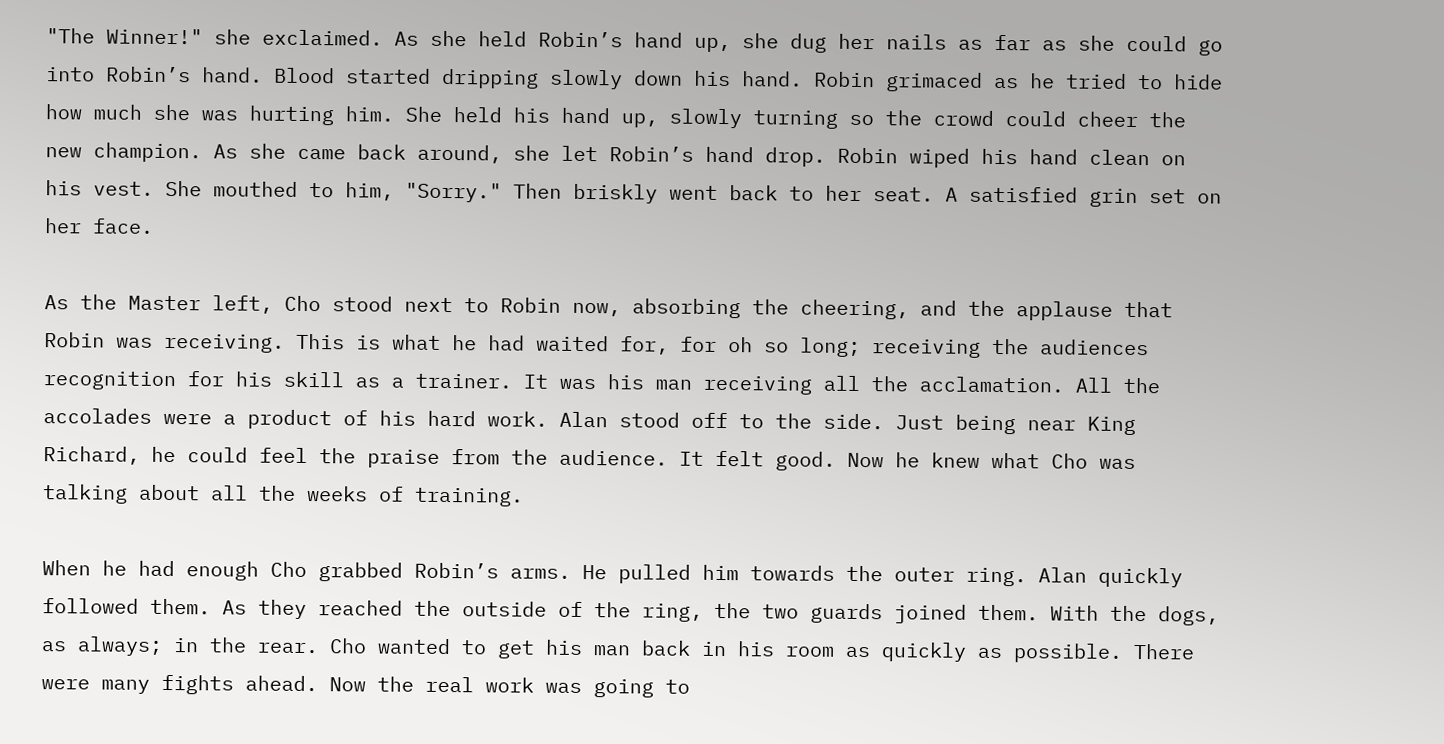"The Winner!" she exclaimed. As she held Robin’s hand up, she dug her nails as far as she could go into Robin’s hand. Blood started dripping slowly down his hand. Robin grimaced as he tried to hide how much she was hurting him. She held his hand up, slowly turning so the crowd could cheer the new champion. As she came back around, she let Robin’s hand drop. Robin wiped his hand clean on his vest. She mouthed to him, "Sorry." Then briskly went back to her seat. A satisfied grin set on her face.

As the Master left, Cho stood next to Robin now, absorbing the cheering, and the applause that Robin was receiving. This is what he had waited for, for oh so long; receiving the audiences recognition for his skill as a trainer. It was his man receiving all the acclamation. All the accolades were a product of his hard work. Alan stood off to the side. Just being near King Richard, he could feel the praise from the audience. It felt good. Now he knew what Cho was talking about all the weeks of training.

When he had enough Cho grabbed Robin’s arms. He pulled him towards the outer ring. Alan quickly followed them. As they reached the outside of the ring, the two guards joined them. With the dogs, as always; in the rear. Cho wanted to get his man back in his room as quickly as possible. There were many fights ahead. Now the real work was going to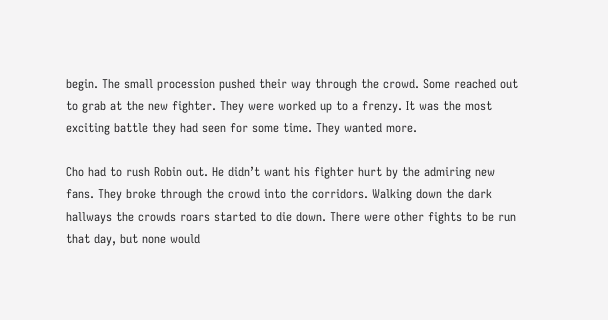begin. The small procession pushed their way through the crowd. Some reached out to grab at the new fighter. They were worked up to a frenzy. It was the most exciting battle they had seen for some time. They wanted more.

Cho had to rush Robin out. He didn’t want his fighter hurt by the admiring new fans. They broke through the crowd into the corridors. Walking down the dark hallways the crowds roars started to die down. There were other fights to be run that day, but none would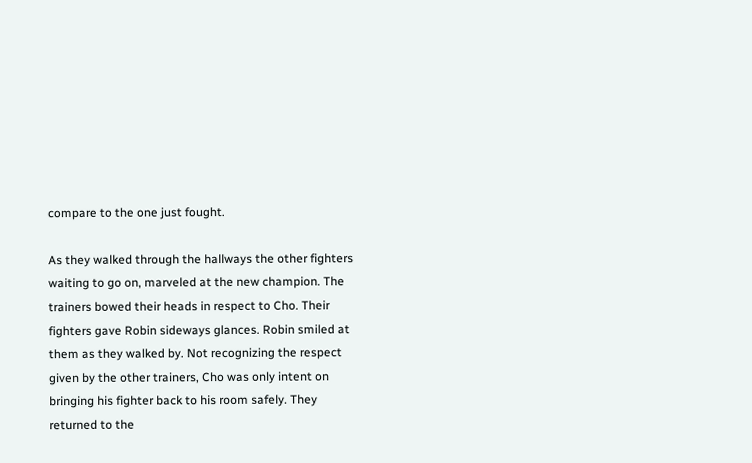compare to the one just fought.

As they walked through the hallways the other fighters waiting to go on, marveled at the new champion. The trainers bowed their heads in respect to Cho. Their fighters gave Robin sideways glances. Robin smiled at them as they walked by. Not recognizing the respect given by the other trainers, Cho was only intent on bringing his fighter back to his room safely. They returned to the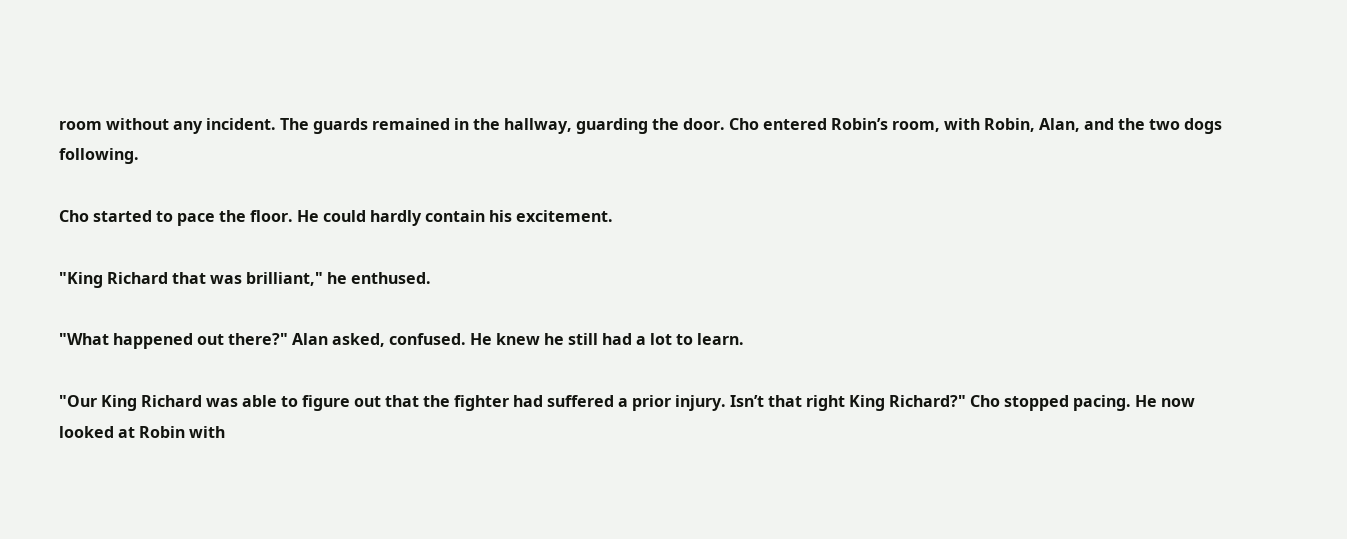room without any incident. The guards remained in the hallway, guarding the door. Cho entered Robin’s room, with Robin, Alan, and the two dogs following.

Cho started to pace the floor. He could hardly contain his excitement.

"King Richard that was brilliant," he enthused.

"What happened out there?" Alan asked, confused. He knew he still had a lot to learn.

"Our King Richard was able to figure out that the fighter had suffered a prior injury. Isn’t that right King Richard?" Cho stopped pacing. He now looked at Robin with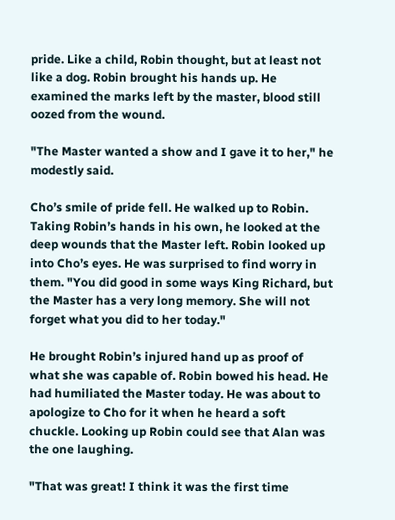pride. Like a child, Robin thought, but at least not like a dog. Robin brought his hands up. He examined the marks left by the master, blood still oozed from the wound.

"The Master wanted a show and I gave it to her," he modestly said.

Cho’s smile of pride fell. He walked up to Robin. Taking Robin’s hands in his own, he looked at the deep wounds that the Master left. Robin looked up into Cho’s eyes. He was surprised to find worry in them. "You did good in some ways King Richard, but the Master has a very long memory. She will not forget what you did to her today."

He brought Robin’s injured hand up as proof of what she was capable of. Robin bowed his head. He had humiliated the Master today. He was about to apologize to Cho for it when he heard a soft chuckle. Looking up Robin could see that Alan was the one laughing.

"That was great! I think it was the first time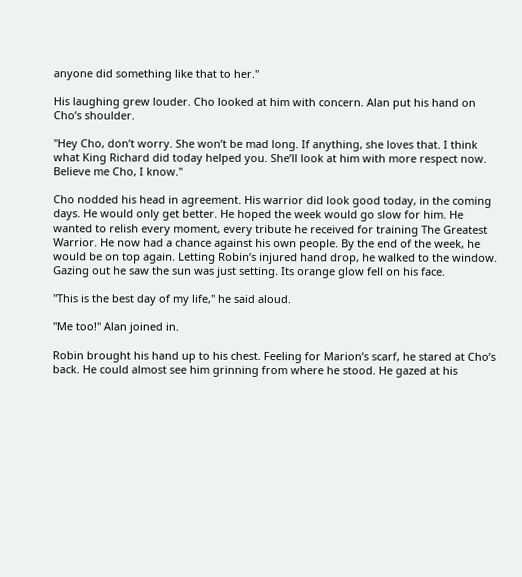anyone did something like that to her."

His laughing grew louder. Cho looked at him with concern. Alan put his hand on Cho’s shoulder.

"Hey Cho, don’t worry. She won’t be mad long. If anything, she loves that. I think what King Richard did today helped you. She’ll look at him with more respect now. Believe me Cho, I know."

Cho nodded his head in agreement. His warrior did look good today, in the coming days. He would only get better. He hoped the week would go slow for him. He wanted to relish every moment, every tribute he received for training The Greatest Warrior. He now had a chance against his own people. By the end of the week, he would be on top again. Letting Robin’s injured hand drop, he walked to the window. Gazing out he saw the sun was just setting. Its orange glow fell on his face.

"This is the best day of my life," he said aloud.

"Me too!" Alan joined in.

Robin brought his hand up to his chest. Feeling for Marion’s scarf, he stared at Cho’s back. He could almost see him grinning from where he stood. He gazed at his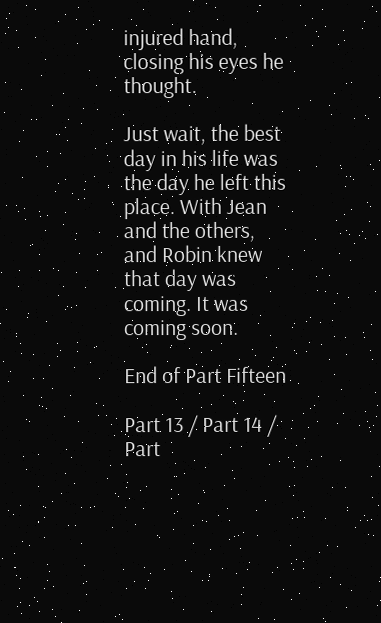injured hand, closing his eyes he thought.

Just wait, the best day in his life was the day he left this place. With Jean and the others, and Robin knew that day was coming. It was coming soon.

End of Part Fifteen

Part 13 / Part 14 / Part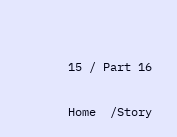15 / Part 16

Home  /Story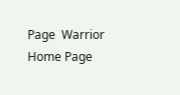Page  Warrior Home Page